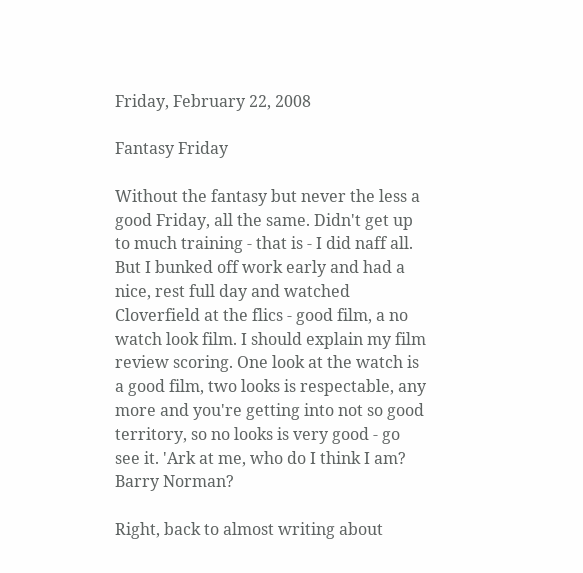Friday, February 22, 2008

Fantasy Friday

Without the fantasy but never the less a good Friday, all the same. Didn't get up to much training - that is - I did naff all. But I bunked off work early and had a nice, rest full day and watched Cloverfield at the flics - good film, a no watch look film. I should explain my film review scoring. One look at the watch is a good film, two looks is respectable, any more and you're getting into not so good territory, so no looks is very good - go see it. 'Ark at me, who do I think I am? Barry Norman?

Right, back to almost writing about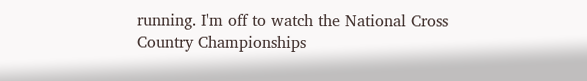running. I'm off to watch the National Cross Country Championships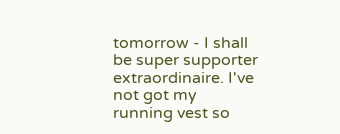tomorrow - I shall be super supporter extraordinaire. I've not got my running vest so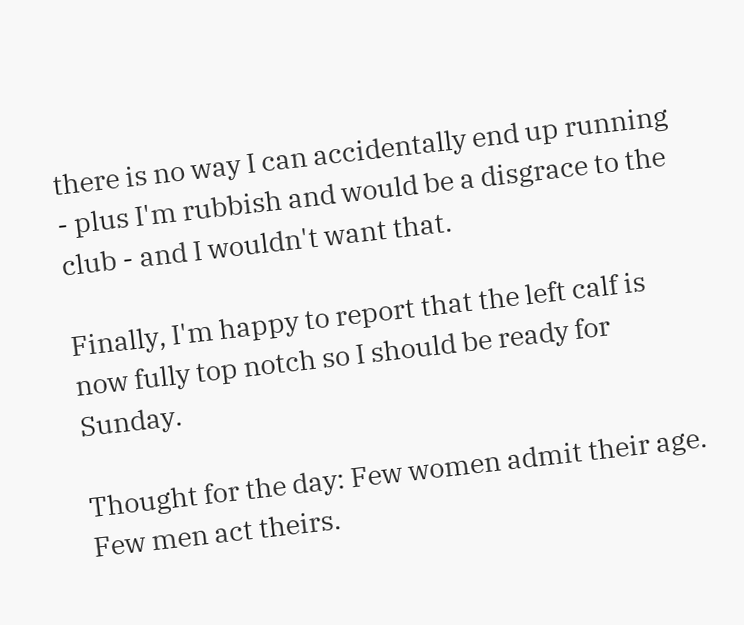there is no way I can accidentally end up running - plus I'm rubbish and would be a disgrace to the club - and I wouldn't want that.

Finally, I'm happy to report that the left calf is now fully top notch so I should be ready for Sunday.

Thought for the day: Few women admit their age. Few men act theirs.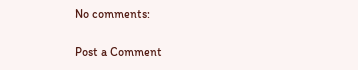No comments:

Post a Comment